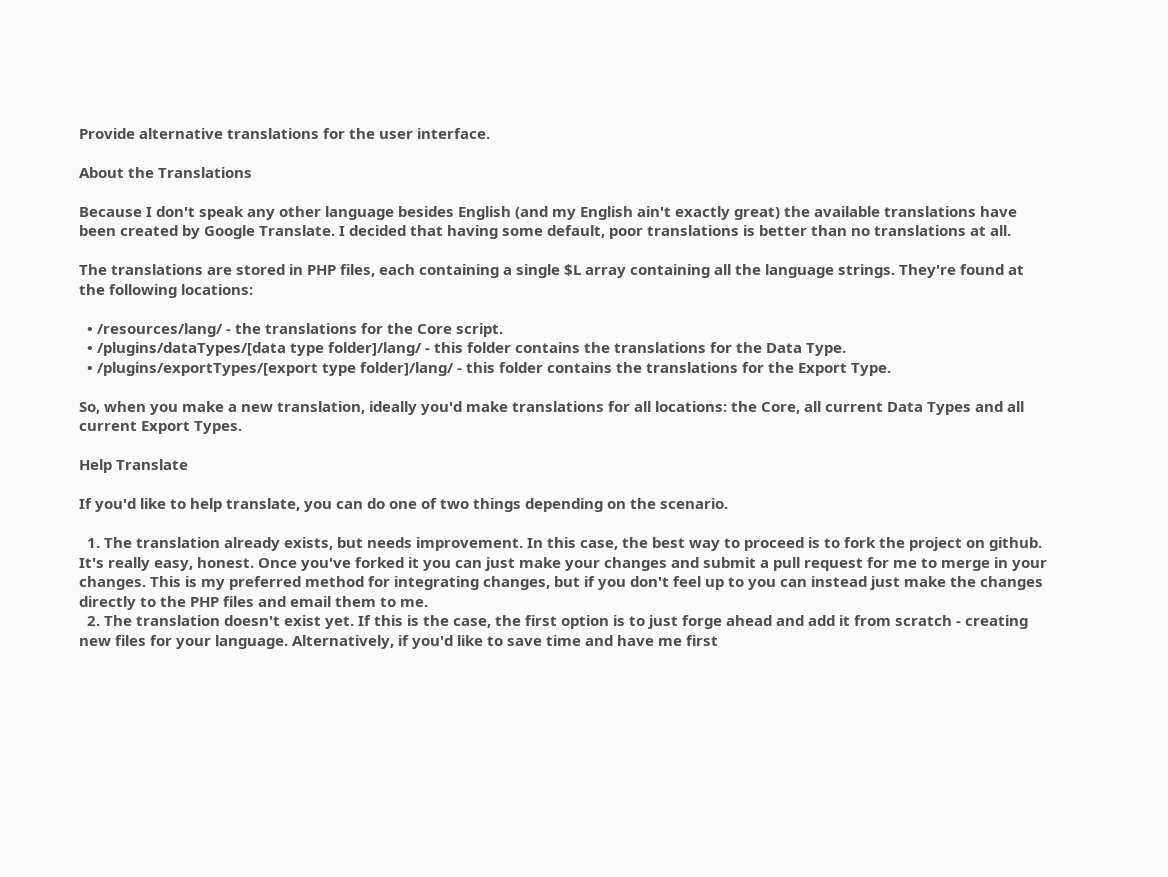Provide alternative translations for the user interface.

About the Translations

Because I don't speak any other language besides English (and my English ain't exactly great) the available translations have been created by Google Translate. I decided that having some default, poor translations is better than no translations at all.

The translations are stored in PHP files, each containing a single $L array containing all the language strings. They're found at the following locations:

  • /resources/lang/ - the translations for the Core script.
  • /plugins/dataTypes/[data type folder]/lang/ - this folder contains the translations for the Data Type.
  • /plugins/exportTypes/[export type folder]/lang/ - this folder contains the translations for the Export Type.

So, when you make a new translation, ideally you'd make translations for all locations: the Core, all current Data Types and all current Export Types.

Help Translate

If you'd like to help translate, you can do one of two things depending on the scenario.

  1. The translation already exists, but needs improvement. In this case, the best way to proceed is to fork the project on github. It's really easy, honest. Once you've forked it you can just make your changes and submit a pull request for me to merge in your changes. This is my preferred method for integrating changes, but if you don't feel up to you can instead just make the changes directly to the PHP files and email them to me.
  2. The translation doesn't exist yet. If this is the case, the first option is to just forge ahead and add it from scratch - creating new files for your language. Alternatively, if you'd like to save time and have me first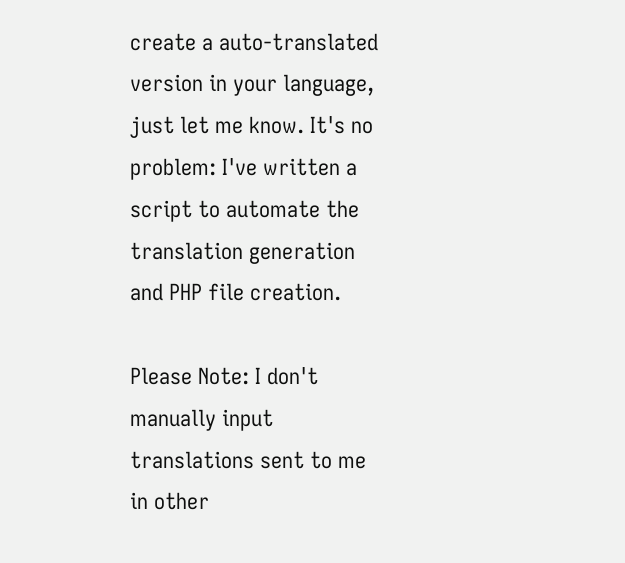create a auto-translated version in your language, just let me know. It's no problem: I've written a script to automate the translation generation and PHP file creation.

Please Note: I don't manually input translations sent to me in other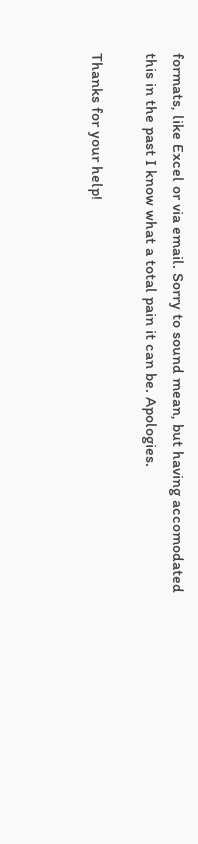formats, like Excel or via email. Sorry to sound mean, but having accomodated this in the past I know what a total pain it can be. Apologies.

Thanks for your help!